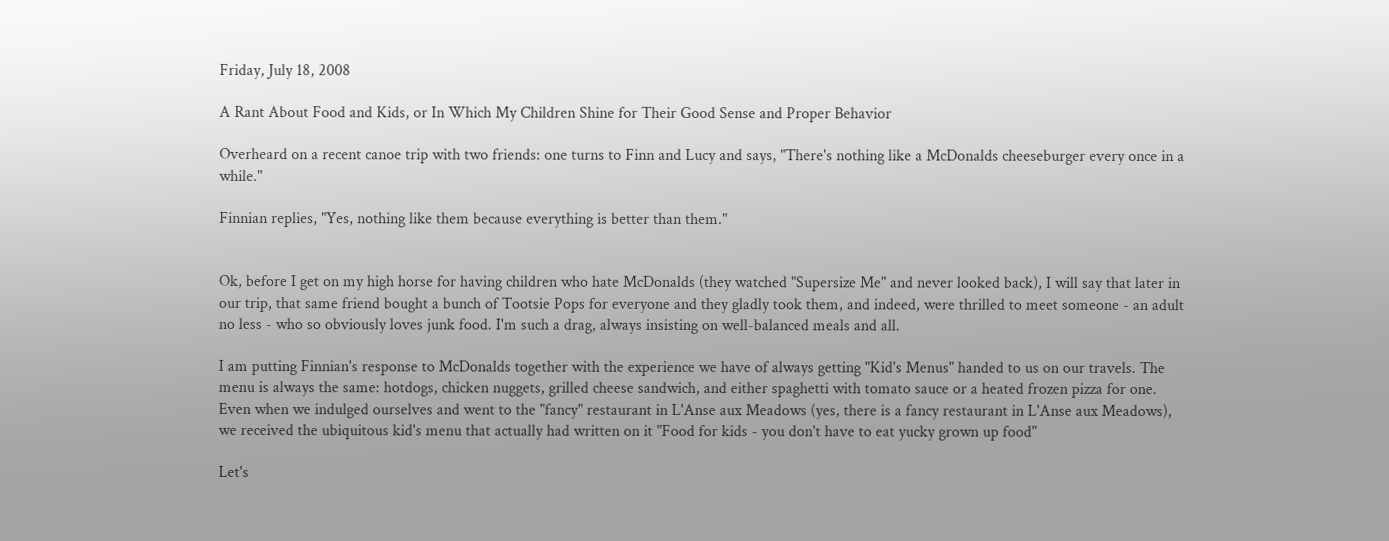Friday, July 18, 2008

A Rant About Food and Kids, or In Which My Children Shine for Their Good Sense and Proper Behavior

Overheard on a recent canoe trip with two friends: one turns to Finn and Lucy and says, "There's nothing like a McDonalds cheeseburger every once in a while."

Finnian replies, "Yes, nothing like them because everything is better than them."


Ok, before I get on my high horse for having children who hate McDonalds (they watched "Supersize Me" and never looked back), I will say that later in our trip, that same friend bought a bunch of Tootsie Pops for everyone and they gladly took them, and indeed, were thrilled to meet someone - an adult no less - who so obviously loves junk food. I'm such a drag, always insisting on well-balanced meals and all.

I am putting Finnian's response to McDonalds together with the experience we have of always getting "Kid's Menus" handed to us on our travels. The menu is always the same: hotdogs, chicken nuggets, grilled cheese sandwich, and either spaghetti with tomato sauce or a heated frozen pizza for one. Even when we indulged ourselves and went to the "fancy" restaurant in L'Anse aux Meadows (yes, there is a fancy restaurant in L'Anse aux Meadows), we received the ubiquitous kid's menu that actually had written on it "Food for kids - you don't have to eat yucky grown up food"

Let's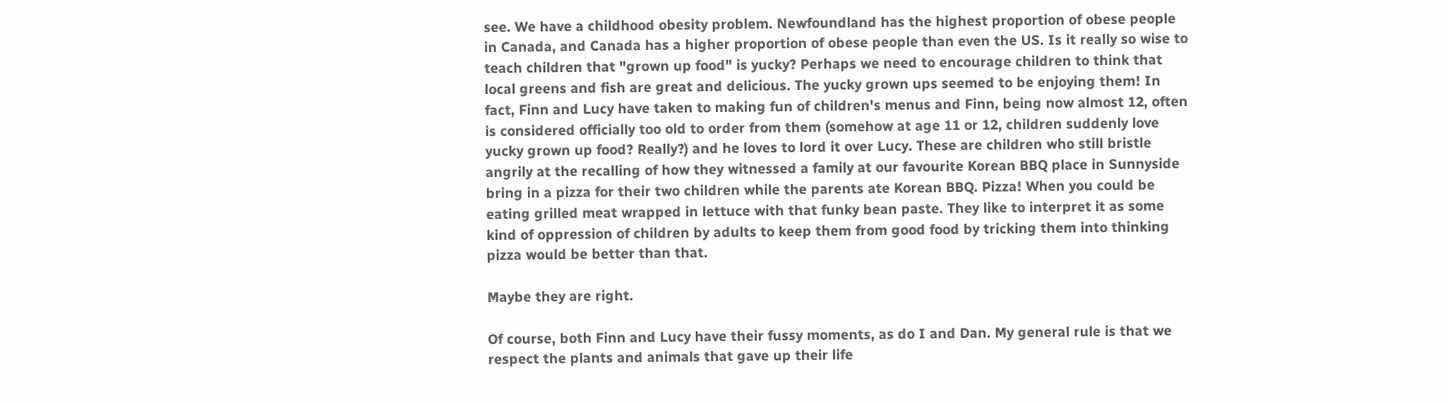see. We have a childhood obesity problem. Newfoundland has the highest proportion of obese people in Canada, and Canada has a higher proportion of obese people than even the US. Is it really so wise to teach children that "grown up food" is yucky? Perhaps we need to encourage children to think that local greens and fish are great and delicious. The yucky grown ups seemed to be enjoying them! In fact, Finn and Lucy have taken to making fun of children's menus and Finn, being now almost 12, often is considered officially too old to order from them (somehow at age 11 or 12, children suddenly love yucky grown up food? Really?) and he loves to lord it over Lucy. These are children who still bristle angrily at the recalling of how they witnessed a family at our favourite Korean BBQ place in Sunnyside bring in a pizza for their two children while the parents ate Korean BBQ. Pizza! When you could be eating grilled meat wrapped in lettuce with that funky bean paste. They like to interpret it as some kind of oppression of children by adults to keep them from good food by tricking them into thinking pizza would be better than that.

Maybe they are right.

Of course, both Finn and Lucy have their fussy moments, as do I and Dan. My general rule is that we respect the plants and animals that gave up their life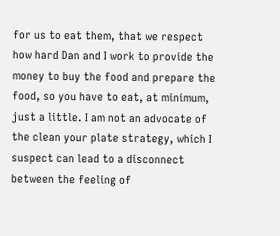for us to eat them, that we respect how hard Dan and I work to provide the money to buy the food and prepare the food, so you have to eat, at minimum, just a little. I am not an advocate of the clean your plate strategy, which I suspect can lead to a disconnect between the feeling of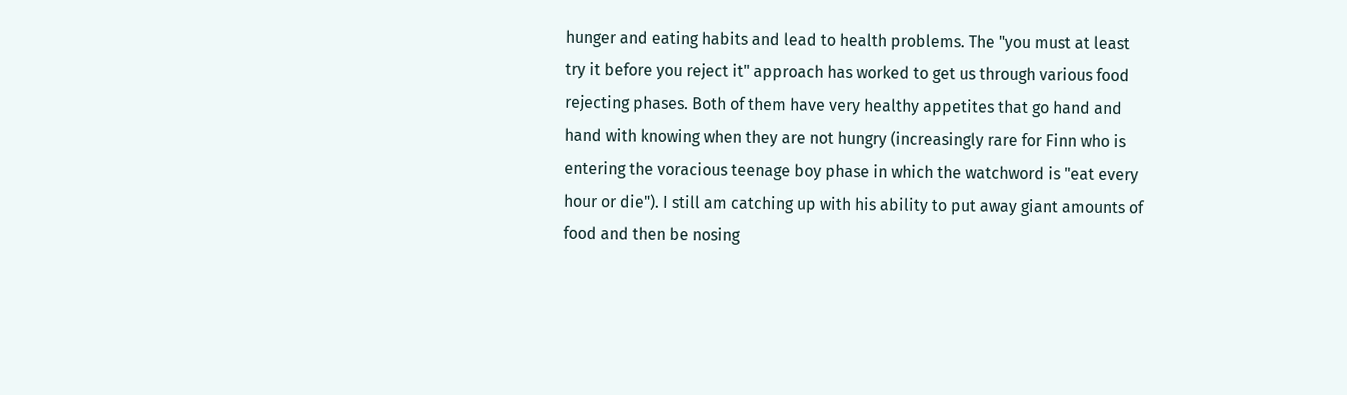hunger and eating habits and lead to health problems. The "you must at least try it before you reject it" approach has worked to get us through various food rejecting phases. Both of them have very healthy appetites that go hand and hand with knowing when they are not hungry (increasingly rare for Finn who is entering the voracious teenage boy phase in which the watchword is "eat every hour or die"). I still am catching up with his ability to put away giant amounts of food and then be nosing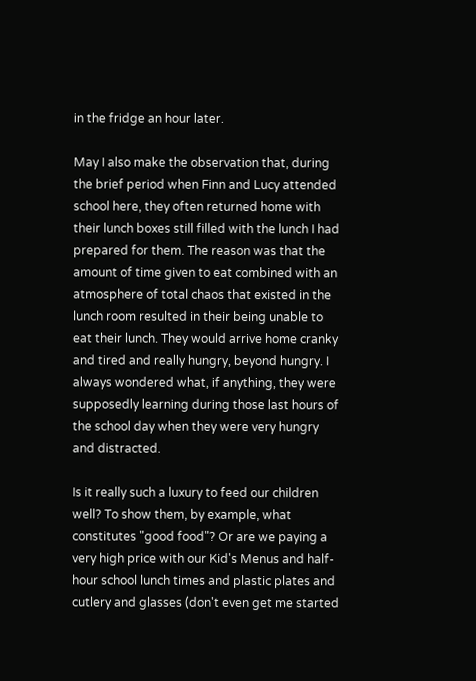in the fridge an hour later.

May I also make the observation that, during the brief period when Finn and Lucy attended school here, they often returned home with their lunch boxes still filled with the lunch I had prepared for them. The reason was that the amount of time given to eat combined with an atmosphere of total chaos that existed in the lunch room resulted in their being unable to eat their lunch. They would arrive home cranky and tired and really hungry, beyond hungry. I always wondered what, if anything, they were supposedly learning during those last hours of the school day when they were very hungry and distracted.

Is it really such a luxury to feed our children well? To show them, by example, what constitutes "good food"? Or are we paying a very high price with our Kid's Menus and half-hour school lunch times and plastic plates and cutlery and glasses (don't even get me started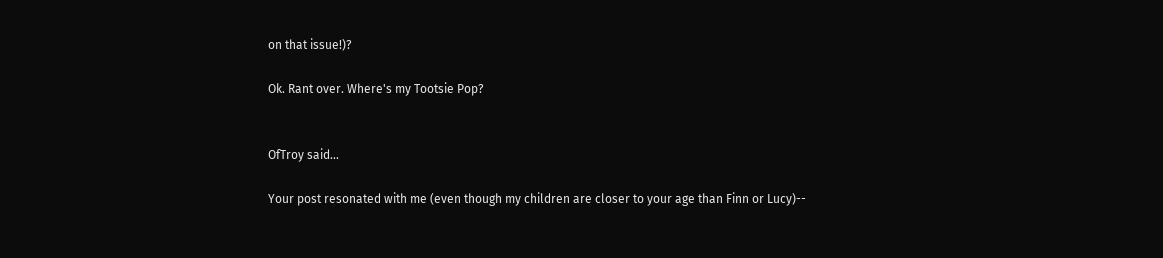on that issue!)?

Ok. Rant over. Where's my Tootsie Pop?


OfTroy said...

Your post resonated with me (even though my children are closer to your age than Finn or Lucy)--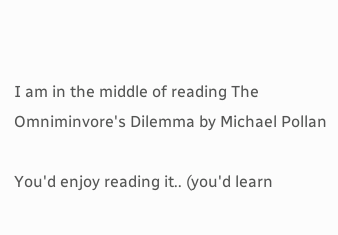I am in the middle of reading The Omniminvore's Dilemma by Michael Pollan

You'd enjoy reading it.. (you'd learn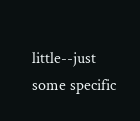little--just some specific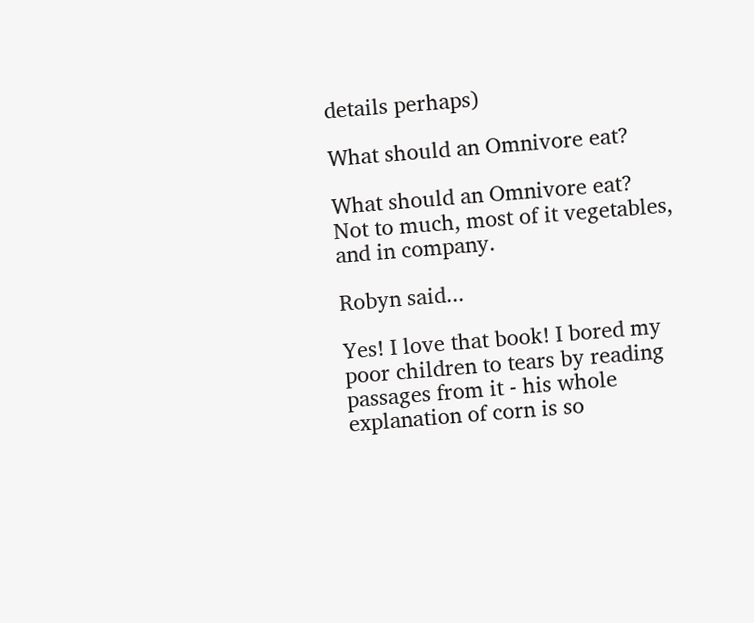details perhaps)

What should an Omnivore eat?

What should an Omnivore eat?
Not to much, most of it vegetables, and in company.

Robyn said...

Yes! I love that book! I bored my poor children to tears by reading passages from it - his whole explanation of corn is so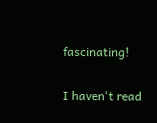fascinating!

I haven't read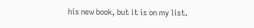his new book, but it is on my list.